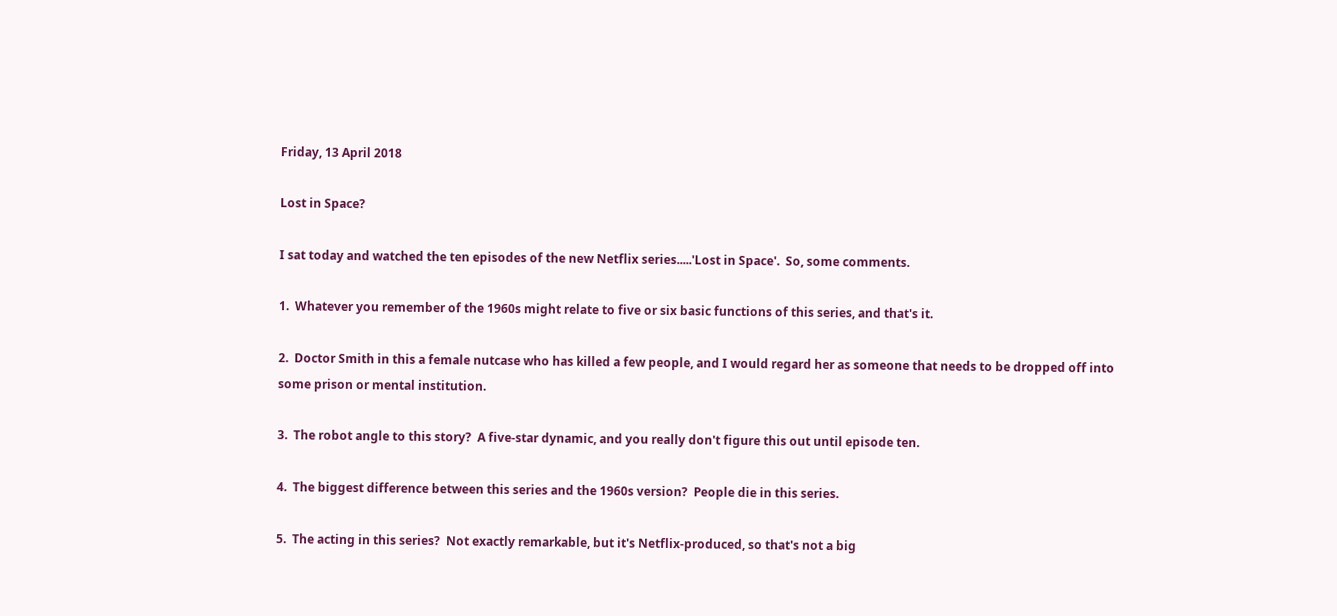Friday, 13 April 2018

Lost in Space?

I sat today and watched the ten episodes of the new Netflix series.....'Lost in Space'.  So, some comments.

1.  Whatever you remember of the 1960s might relate to five or six basic functions of this series, and that's it.

2.  Doctor Smith in this a female nutcase who has killed a few people, and I would regard her as someone that needs to be dropped off into some prison or mental institution.

3.  The robot angle to this story?  A five-star dynamic, and you really don't figure this out until episode ten.

4.  The biggest difference between this series and the 1960s version?  People die in this series.

5.  The acting in this series?  Not exactly remarkable, but it's Netflix-produced, so that's not a big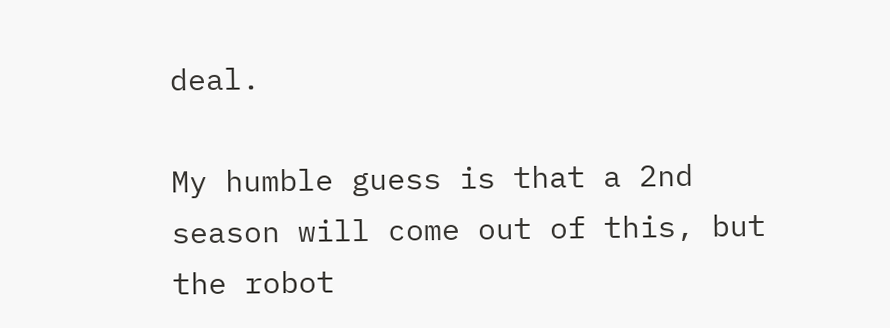deal.

My humble guess is that a 2nd season will come out of this, but the robot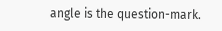angle is the question-mark.